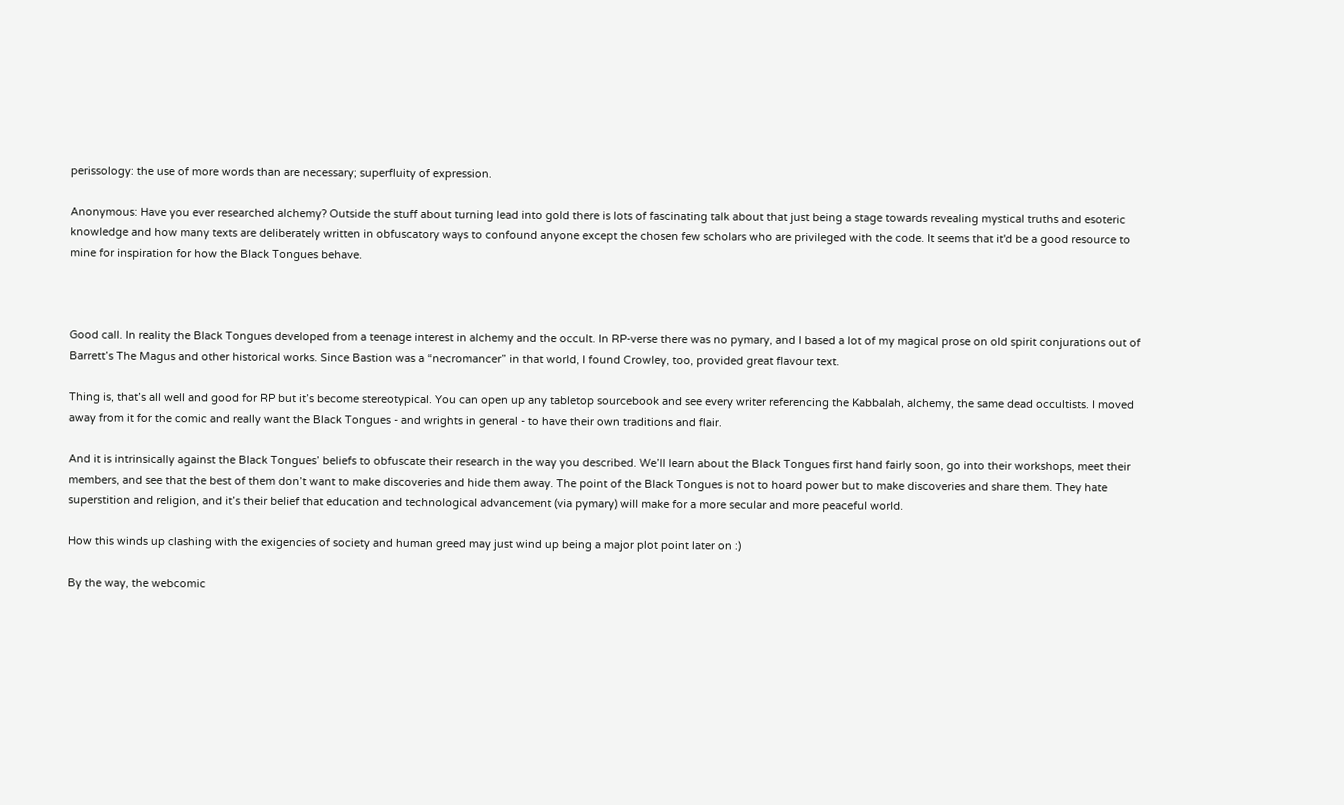perissology: the use of more words than are necessary; superfluity of expression.

Anonymous: Have you ever researched alchemy? Outside the stuff about turning lead into gold there is lots of fascinating talk about that just being a stage towards revealing mystical truths and esoteric knowledge and how many texts are deliberately written in obfuscatory ways to confound anyone except the chosen few scholars who are privileged with the code. It seems that it'd be a good resource to mine for inspiration for how the Black Tongues behave.



Good call. In reality the Black Tongues developed from a teenage interest in alchemy and the occult. In RP-verse there was no pymary, and I based a lot of my magical prose on old spirit conjurations out of Barrett’s The Magus and other historical works. Since Bastion was a “necromancer” in that world, I found Crowley, too, provided great flavour text.

Thing is, that’s all well and good for RP but it’s become stereotypical. You can open up any tabletop sourcebook and see every writer referencing the Kabbalah, alchemy, the same dead occultists. I moved away from it for the comic and really want the Black Tongues - and wrights in general - to have their own traditions and flair.

And it is intrinsically against the Black Tongues’ beliefs to obfuscate their research in the way you described. We’ll learn about the Black Tongues first hand fairly soon, go into their workshops, meet their members, and see that the best of them don’t want to make discoveries and hide them away. The point of the Black Tongues is not to hoard power but to make discoveries and share them. They hate superstition and religion, and it’s their belief that education and technological advancement (via pymary) will make for a more secular and more peaceful world.

How this winds up clashing with the exigencies of society and human greed may just wind up being a major plot point later on :)

By the way, the webcomic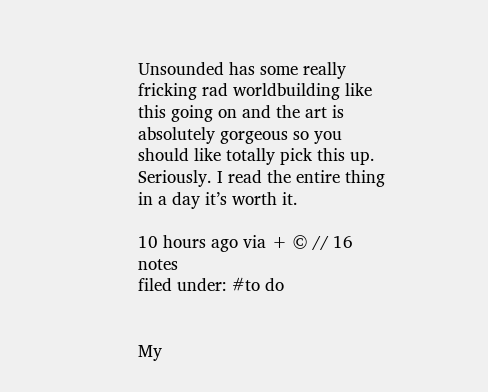Unsounded has some really fricking rad worldbuilding like this going on and the art is absolutely gorgeous so you should like totally pick this up. Seriously. I read the entire thing in a day it’s worth it.

10 hours ago via + © // 16 notes
filed under: #to do


My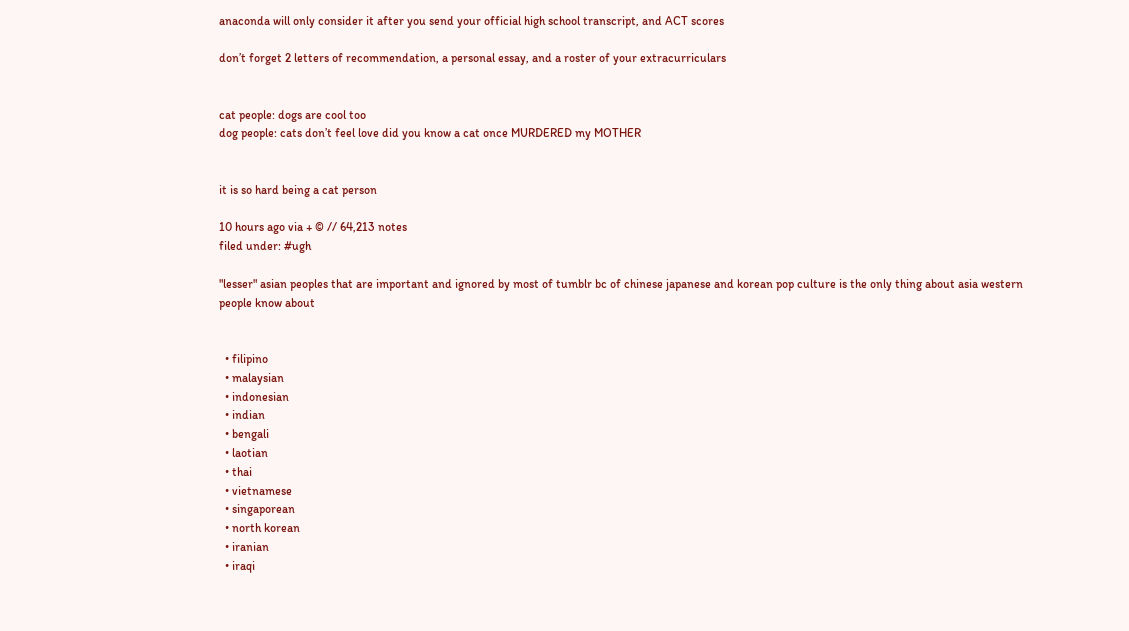anaconda will only consider it after you send your official high school transcript, and ACT scores

don’t forget 2 letters of recommendation, a personal essay, and a roster of your extracurriculars


cat people: dogs are cool too
dog people: cats don’t feel love did you know a cat once MURDERED my MOTHER


it is so hard being a cat person

10 hours ago via + © // 64,213 notes
filed under: #ugh

"lesser" asian peoples that are important and ignored by most of tumblr bc of chinese japanese and korean pop culture is the only thing about asia western people know about


  • filipino
  • malaysian
  • indonesian
  • indian
  • bengali
  • laotian
  • thai
  • vietnamese
  • singaporean
  • north korean
  • iranian
  • iraqi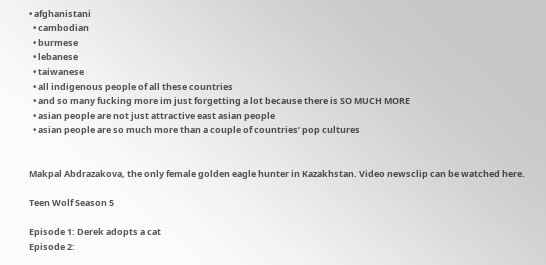• afghanistani
  • cambodian
  • burmese
  • lebanese
  • taiwanese
  • all indigenous people of all these countries
  • and so many fucking more im just forgetting a lot because there is SO MUCH MORE
  • asian people are not just attractive east asian people
  • asian people are so much more than a couple of countries’ pop cultures


Makpal Abdrazakova, the only female golden eagle hunter in Kazakhstan. Video newsclip can be watched here.

Teen Wolf Season 5

Episode 1: Derek adopts a cat
Episode 2: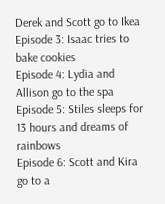Derek and Scott go to Ikea
Episode 3: Isaac tries to bake cookies
Episode 4: Lydia and Allison go to the spa
Episode 5: Stiles sleeps for 13 hours and dreams of rainbows
Episode 6: Scott and Kira go to a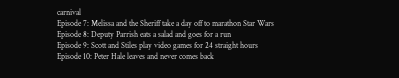carnival
Episode 7: Melissa and the Sheriff take a day off to marathon Star Wars
Episode 8: Deputy Parrish eats a salad and goes for a run
Episode 9: Scott and Stiles play video games for 24 straight hours
Episode 10: Peter Hale leaves and never comes back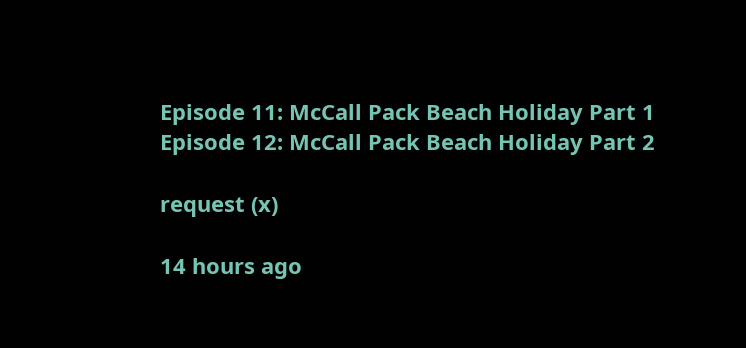Episode 11: McCall Pack Beach Holiday Part 1
Episode 12: McCall Pack Beach Holiday Part 2

request (x)

14 hours ago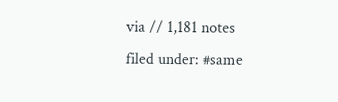via // 1,181 notes
filed under: #same